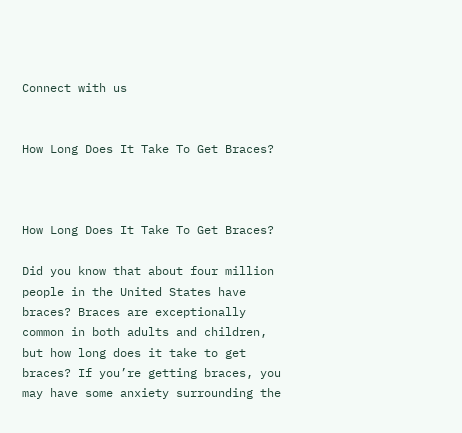Connect with us


How Long Does It Take To Get Braces?



How Long Does It Take To Get Braces?

Did you know that about four million people in the United States have braces? Braces are exceptionally common in both adults and children, but how long does it take to get braces? If you’re getting braces, you may have some anxiety surrounding the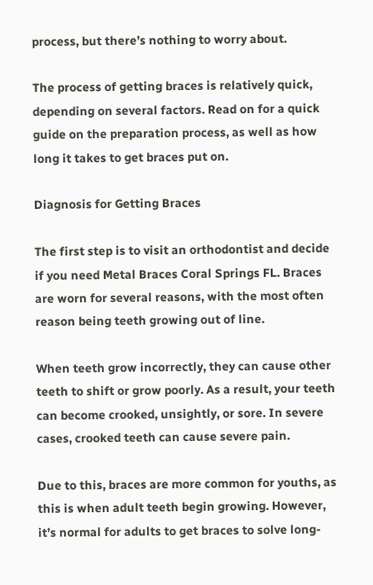process, but there’s nothing to worry about.

The process of getting braces is relatively quick, depending on several factors. Read on for a quick guide on the preparation process, as well as how long it takes to get braces put on.

Diagnosis for Getting Braces

The first step is to visit an orthodontist and decide if you need Metal Braces Coral Springs FL. Braces are worn for several reasons, with the most often reason being teeth growing out of line.

When teeth grow incorrectly, they can cause other teeth to shift or grow poorly. As a result, your teeth can become crooked, unsightly, or sore. In severe cases, crooked teeth can cause severe pain.

Due to this, braces are more common for youths, as this is when adult teeth begin growing. However, it’s normal for adults to get braces to solve long-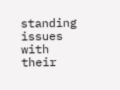standing issues with their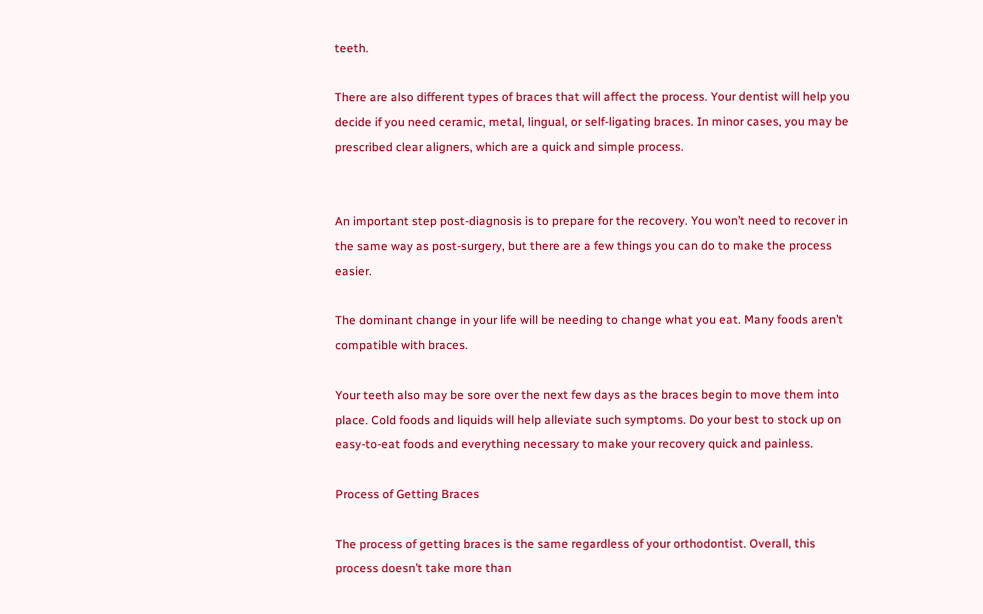teeth.

There are also different types of braces that will affect the process. Your dentist will help you decide if you need ceramic, metal, lingual, or self-ligating braces. In minor cases, you may be prescribed clear aligners, which are a quick and simple process.


An important step post-diagnosis is to prepare for the recovery. You won’t need to recover in the same way as post-surgery, but there are a few things you can do to make the process easier.

The dominant change in your life will be needing to change what you eat. Many foods aren’t compatible with braces.

Your teeth also may be sore over the next few days as the braces begin to move them into place. Cold foods and liquids will help alleviate such symptoms. Do your best to stock up on easy-to-eat foods and everything necessary to make your recovery quick and painless.

Process of Getting Braces

The process of getting braces is the same regardless of your orthodontist. Overall, this process doesn’t take more than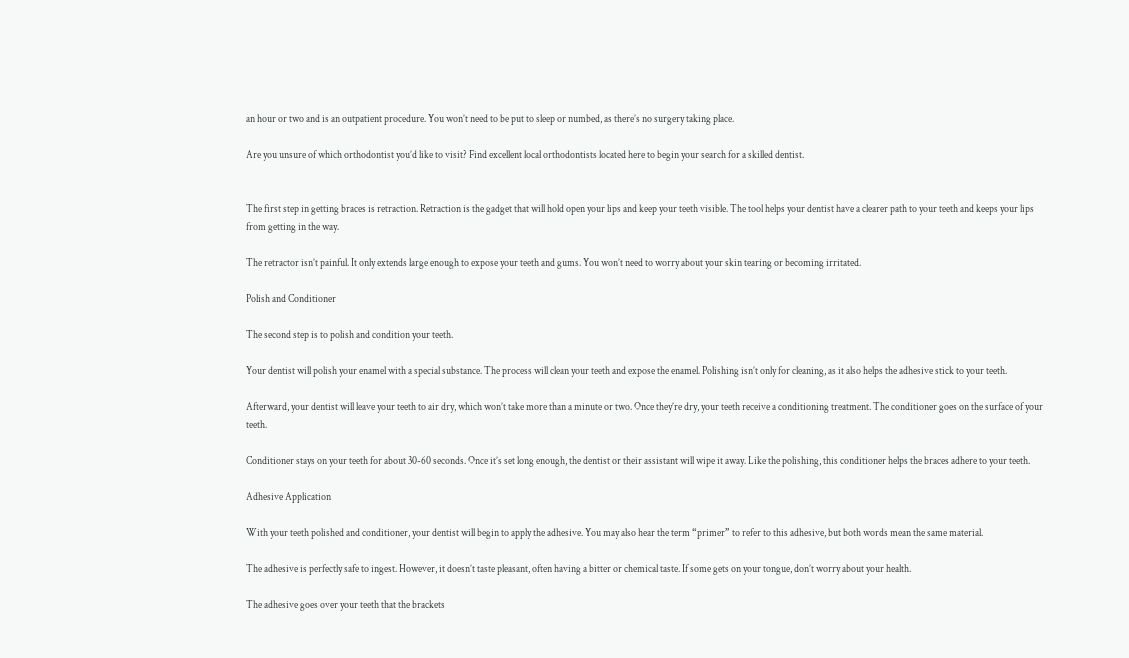an hour or two and is an outpatient procedure. You won’t need to be put to sleep or numbed, as there’s no surgery taking place.

Are you unsure of which orthodontist you’d like to visit? Find excellent local orthodontists located here to begin your search for a skilled dentist.


The first step in getting braces is retraction. Retraction is the gadget that will hold open your lips and keep your teeth visible. The tool helps your dentist have a clearer path to your teeth and keeps your lips from getting in the way.

The retractor isn’t painful. It only extends large enough to expose your teeth and gums. You won’t need to worry about your skin tearing or becoming irritated.

Polish and Conditioner

The second step is to polish and condition your teeth.

Your dentist will polish your enamel with a special substance. The process will clean your teeth and expose the enamel. Polishing isn’t only for cleaning, as it also helps the adhesive stick to your teeth.

Afterward, your dentist will leave your teeth to air dry, which won’t take more than a minute or two. Once they’re dry, your teeth receive a conditioning treatment. The conditioner goes on the surface of your teeth.

Conditioner stays on your teeth for about 30-60 seconds. Once it’s set long enough, the dentist or their assistant will wipe it away. Like the polishing, this conditioner helps the braces adhere to your teeth.

Adhesive Application

With your teeth polished and conditioner, your dentist will begin to apply the adhesive. You may also hear the term “primer” to refer to this adhesive, but both words mean the same material.

The adhesive is perfectly safe to ingest. However, it doesn’t taste pleasant, often having a bitter or chemical taste. If some gets on your tongue, don’t worry about your health.

The adhesive goes over your teeth that the brackets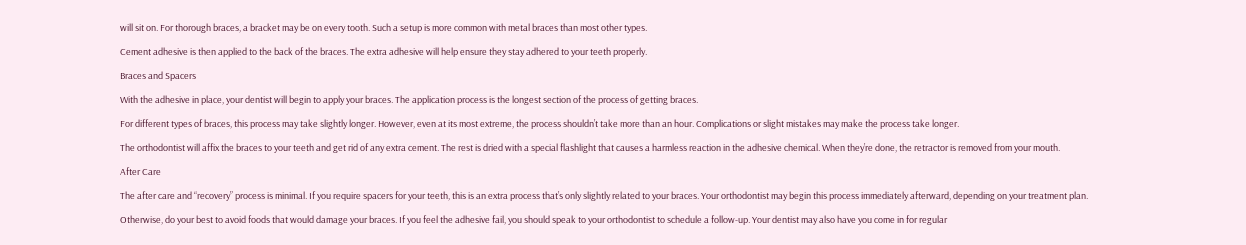will sit on. For thorough braces, a bracket may be on every tooth. Such a setup is more common with metal braces than most other types.

Cement adhesive is then applied to the back of the braces. The extra adhesive will help ensure they stay adhered to your teeth properly.

Braces and Spacers

With the adhesive in place, your dentist will begin to apply your braces. The application process is the longest section of the process of getting braces.

For different types of braces, this process may take slightly longer. However, even at its most extreme, the process shouldn’t take more than an hour. Complications or slight mistakes may make the process take longer.

The orthodontist will affix the braces to your teeth and get rid of any extra cement. The rest is dried with a special flashlight that causes a harmless reaction in the adhesive chemical. When they’re done, the retractor is removed from your mouth.

After Care

The after care and “recovery” process is minimal. If you require spacers for your teeth, this is an extra process that’s only slightly related to your braces. Your orthodontist may begin this process immediately afterward, depending on your treatment plan.

Otherwise, do your best to avoid foods that would damage your braces. If you feel the adhesive fail, you should speak to your orthodontist to schedule a follow-up. Your dentist may also have you come in for regular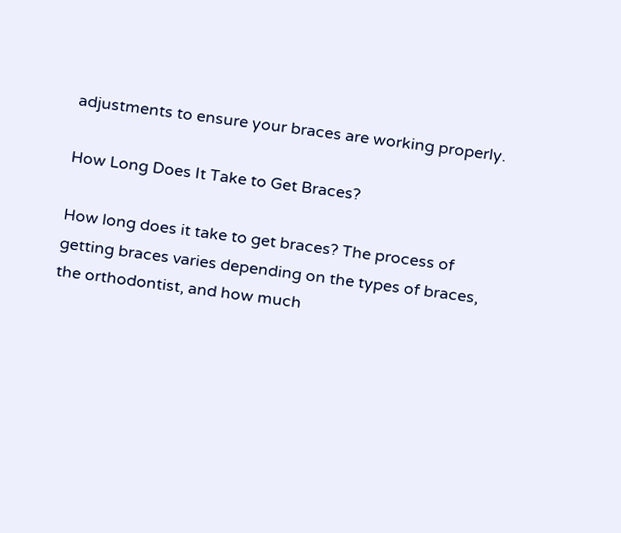adjustments to ensure your braces are working properly.

How Long Does It Take to Get Braces?

How long does it take to get braces? The process of getting braces varies depending on the types of braces, the orthodontist, and how much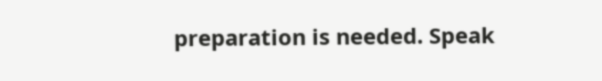preparation is needed. Speak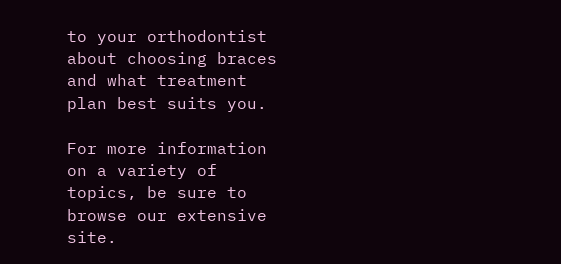to your orthodontist about choosing braces and what treatment plan best suits you.

For more information on a variety of topics, be sure to browse our extensive site.